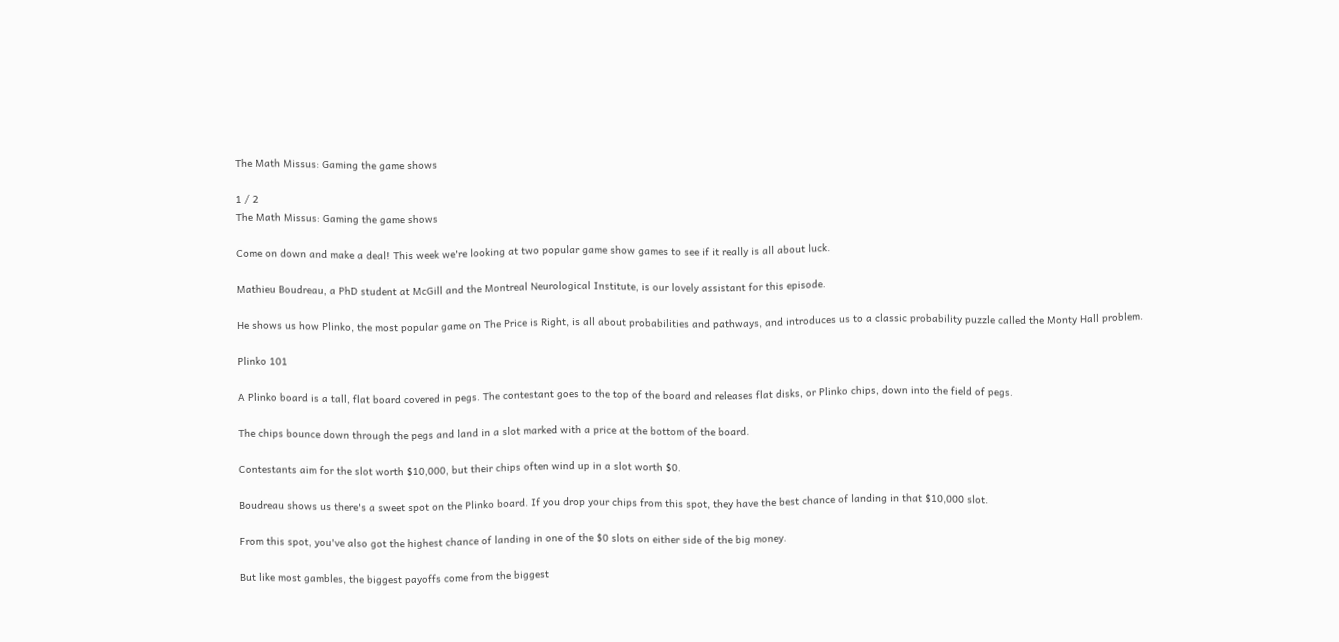The Math Missus: Gaming the game shows

1 / 2
The Math Missus: Gaming the game shows

Come on down and make a deal! This week we're looking at two popular game show games to see if it really is all about luck.

Mathieu Boudreau, a PhD student at McGill and the Montreal Neurological Institute, is our lovely assistant for this episode.

He shows us how Plinko, the most popular game on The Price is Right, is all about probabilities and pathways, and introduces us to a classic probability puzzle called the Monty Hall problem.

Plinko 101

A Plinko board is a tall, flat board covered in pegs. The contestant goes to the top of the board and releases flat disks, or Plinko chips, down into the field of pegs.

The chips bounce down through the pegs and land in a slot marked with a price at the bottom of the board.

Contestants aim for the slot worth $10,000, but their chips often wind up in a slot worth $0.

Boudreau shows us there's a sweet spot on the Plinko board. If you drop your chips from this spot, they have the best chance of landing in that $10,000 slot.

From this spot, you've also got the highest chance of landing in one of the $0 slots on either side of the big money.

But like most gambles, the biggest payoffs come from the biggest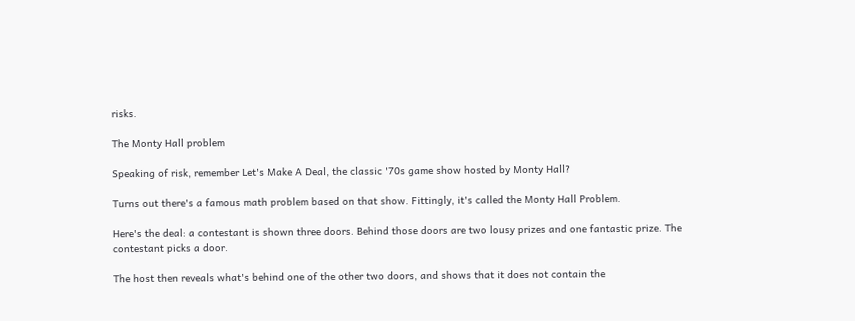risks.

The Monty Hall problem

Speaking of risk, remember Let's Make A Deal, the classic '70s game show hosted by Monty Hall?

Turns out there's a famous math problem based on that show. Fittingly, it's called the Monty Hall Problem.

Here's the deal: a contestant is shown three doors. Behind those doors are two lousy prizes and one fantastic prize. The contestant picks a door.

The host then reveals what's behind one of the other two doors, and shows that it does not contain the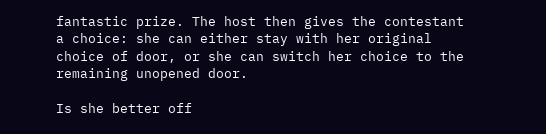fantastic prize. The host then gives the contestant a choice: she can either stay with her original choice of door, or she can switch her choice to the remaining unopened door.

Is she better off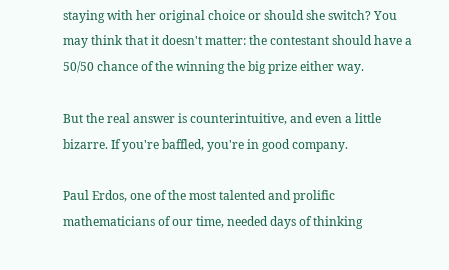staying with her original choice or should she switch? You may think that it doesn't matter: the contestant should have a 50/50 chance of the winning the big prize either way.

But the real answer is counterintuitive, and even a little bizarre. If you're baffled, you're in good company.

Paul Erdos, one of the most talented and prolific mathematicians of our time, needed days of thinking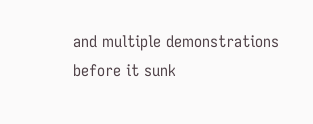and multiple demonstrations before it sunk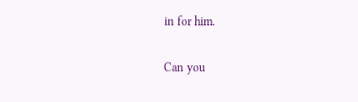in for him.

Can you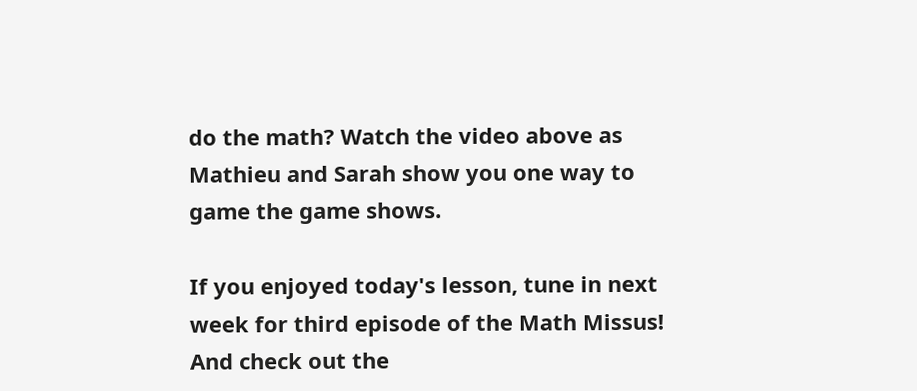do the math? Watch the video above as Mathieu and Sarah show you one way to game the game shows.

If you enjoyed today's lesson, tune in next week for third episode of the Math Missus! And check out the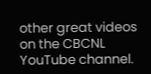other great videos on the CBCNL YouTube channel.